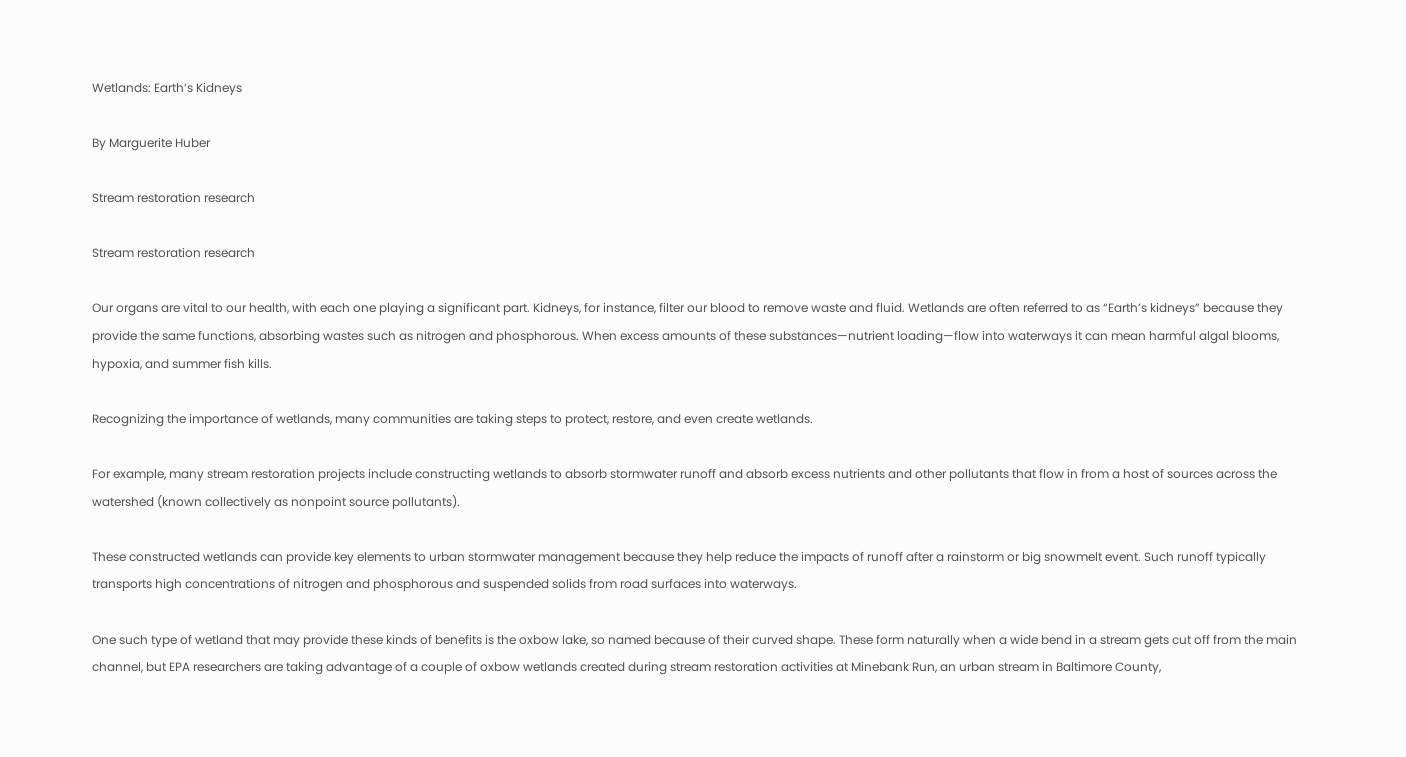Wetlands: Earth’s Kidneys

By Marguerite Huber

Stream restoration research

Stream restoration research

Our organs are vital to our health, with each one playing a significant part. Kidneys, for instance, filter our blood to remove waste and fluid. Wetlands are often referred to as “Earth’s kidneys” because they provide the same functions, absorbing wastes such as nitrogen and phosphorous. When excess amounts of these substances—nutrient loading—flow into waterways it can mean harmful algal blooms, hypoxia, and summer fish kills.

Recognizing the importance of wetlands, many communities are taking steps to protect, restore, and even create wetlands.

For example, many stream restoration projects include constructing wetlands to absorb stormwater runoff and absorb excess nutrients and other pollutants that flow in from a host of sources across the watershed (known collectively as nonpoint source pollutants).

These constructed wetlands can provide key elements to urban stormwater management because they help reduce the impacts of runoff after a rainstorm or big snowmelt event. Such runoff typically transports high concentrations of nitrogen and phosphorous and suspended solids from road surfaces into waterways.

One such type of wetland that may provide these kinds of benefits is the oxbow lake, so named because of their curved shape. These form naturally when a wide bend in a stream gets cut off from the main channel, but EPA researchers are taking advantage of a couple of oxbow wetlands created during stream restoration activities at Minebank Run, an urban stream in Baltimore County,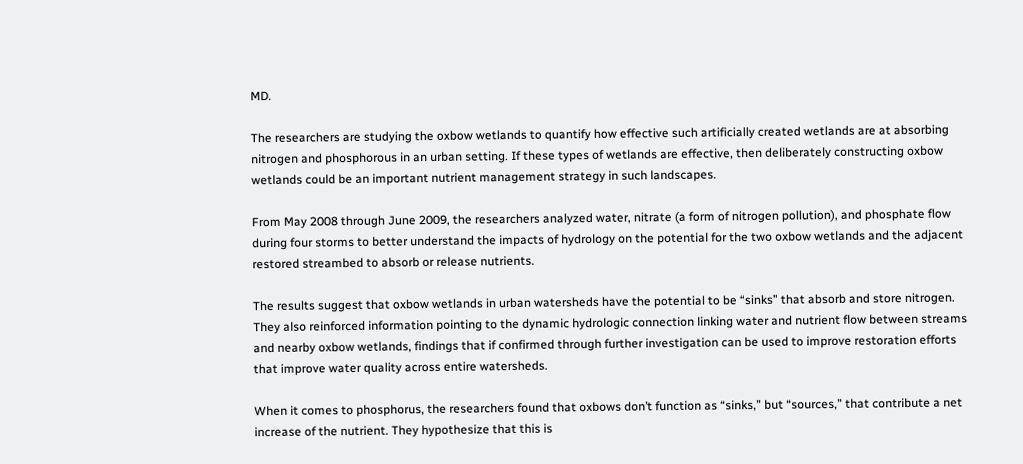MD.

The researchers are studying the oxbow wetlands to quantify how effective such artificially created wetlands are at absorbing nitrogen and phosphorous in an urban setting. If these types of wetlands are effective, then deliberately constructing oxbow wetlands could be an important nutrient management strategy in such landscapes.

From May 2008 through June 2009, the researchers analyzed water, nitrate (a form of nitrogen pollution), and phosphate flow during four storms to better understand the impacts of hydrology on the potential for the two oxbow wetlands and the adjacent restored streambed to absorb or release nutrients.

The results suggest that oxbow wetlands in urban watersheds have the potential to be “sinks” that absorb and store nitrogen. They also reinforced information pointing to the dynamic hydrologic connection linking water and nutrient flow between streams and nearby oxbow wetlands, findings that if confirmed through further investigation can be used to improve restoration efforts that improve water quality across entire watersheds.

When it comes to phosphorus, the researchers found that oxbows don’t function as “sinks,” but “sources,” that contribute a net increase of the nutrient. They hypothesize that this is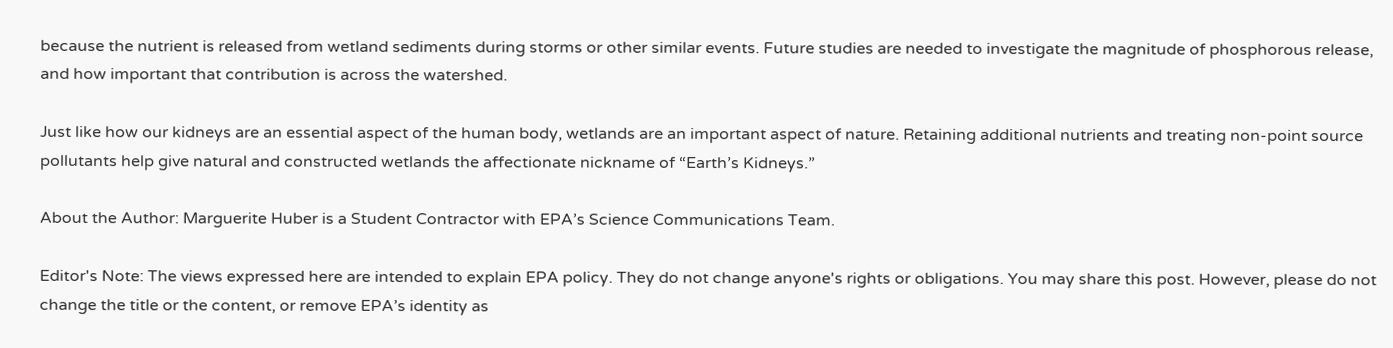because the nutrient is released from wetland sediments during storms or other similar events. Future studies are needed to investigate the magnitude of phosphorous release, and how important that contribution is across the watershed.

Just like how our kidneys are an essential aspect of the human body, wetlands are an important aspect of nature. Retaining additional nutrients and treating non-point source pollutants help give natural and constructed wetlands the affectionate nickname of “Earth’s Kidneys.”

About the Author: Marguerite Huber is a Student Contractor with EPA’s Science Communications Team.

Editor's Note: The views expressed here are intended to explain EPA policy. They do not change anyone's rights or obligations. You may share this post. However, please do not change the title or the content, or remove EPA’s identity as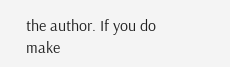the author. If you do make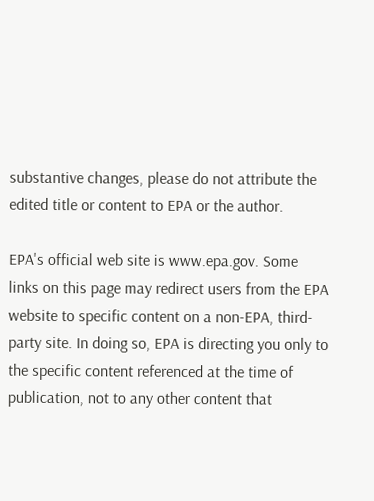substantive changes, please do not attribute the edited title or content to EPA or the author.

EPA's official web site is www.epa.gov. Some links on this page may redirect users from the EPA website to specific content on a non-EPA, third-party site. In doing so, EPA is directing you only to the specific content referenced at the time of publication, not to any other content that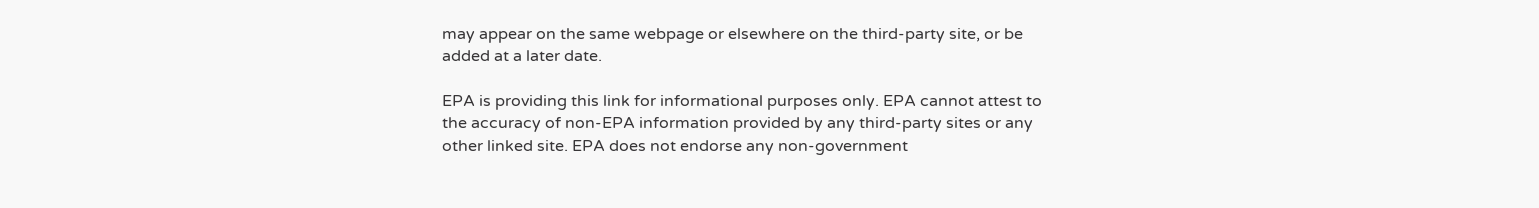may appear on the same webpage or elsewhere on the third-party site, or be added at a later date.

EPA is providing this link for informational purposes only. EPA cannot attest to the accuracy of non-EPA information provided by any third-party sites or any other linked site. EPA does not endorse any non-government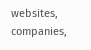websites, companies,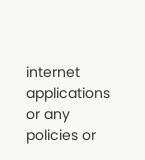internet applications or any policies or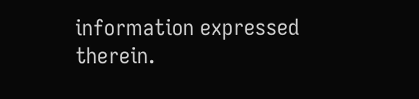information expressed therein.